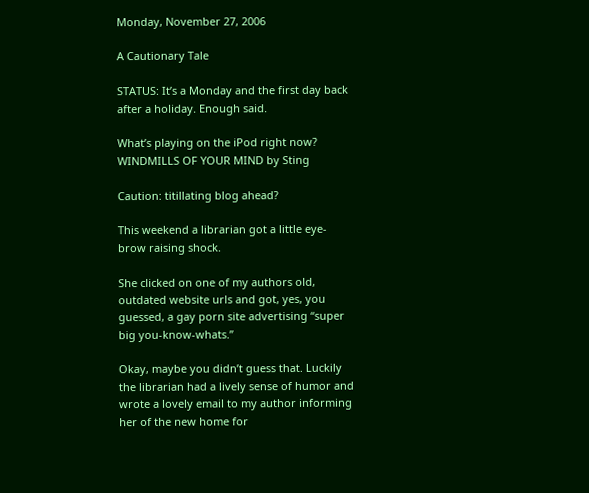Monday, November 27, 2006

A Cautionary Tale

STATUS: It’s a Monday and the first day back after a holiday. Enough said.

What’s playing on the iPod right now? WINDMILLS OF YOUR MIND by Sting

Caution: titillating blog ahead?

This weekend a librarian got a little eye-brow raising shock.

She clicked on one of my authors old, outdated website urls and got, yes, you guessed, a gay porn site advertising “super big you-know-whats.”

Okay, maybe you didn’t guess that. Luckily the librarian had a lively sense of humor and wrote a lovely email to my author informing her of the new home for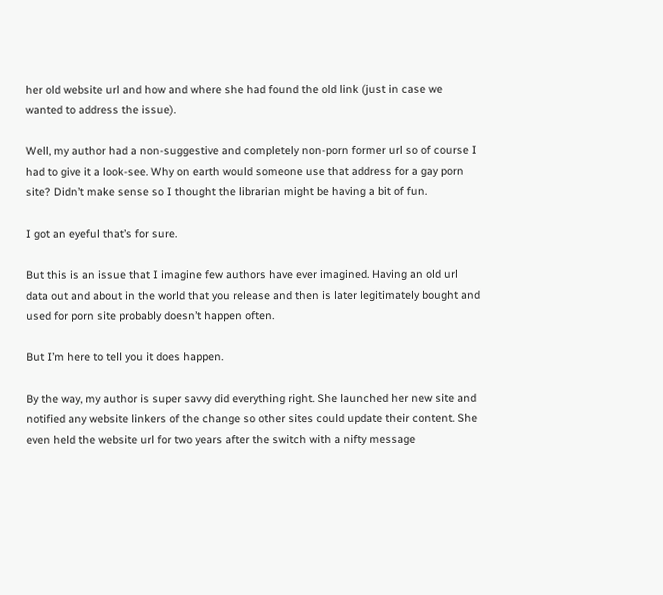her old website url and how and where she had found the old link (just in case we wanted to address the issue).

Well, my author had a non-suggestive and completely non-porn former url so of course I had to give it a look-see. Why on earth would someone use that address for a gay porn site? Didn’t make sense so I thought the librarian might be having a bit of fun.

I got an eyeful that’s for sure.

But this is an issue that I imagine few authors have ever imagined. Having an old url data out and about in the world that you release and then is later legitimately bought and used for porn site probably doesn’t happen often.

But I’m here to tell you it does happen.

By the way, my author is super savvy did everything right. She launched her new site and notified any website linkers of the change so other sites could update their content. She even held the website url for two years after the switch with a nifty message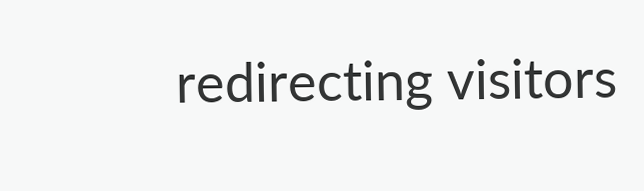redirecting visitors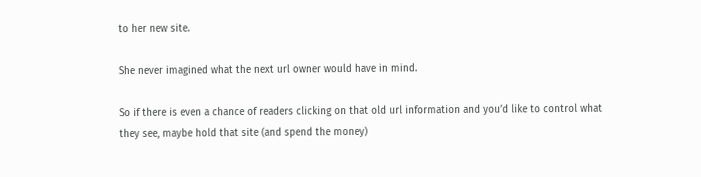to her new site.

She never imagined what the next url owner would have in mind.

So if there is even a chance of readers clicking on that old url information and you’d like to control what they see, maybe hold that site (and spend the money)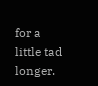for a little tad longer.